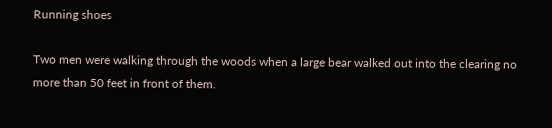Running shoes

Two men were walking through the woods when a large bear walked out into the clearing no more than 50 feet in front of them.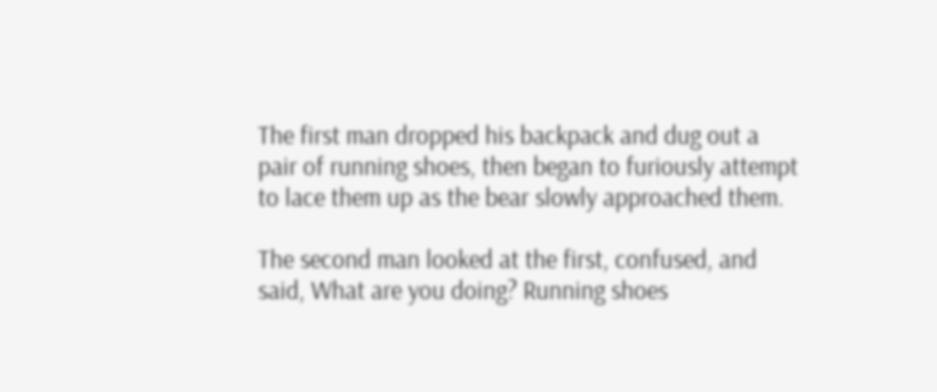The first man dropped his backpack and dug out a pair of running shoes, then began to furiously attempt to lace them up as the bear slowly approached them.

The second man looked at the first, confused, and said, What are you doing? Running shoes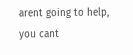arent going to help, you cant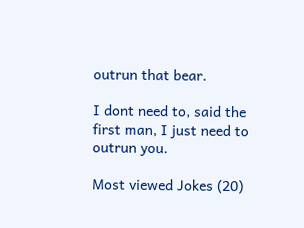outrun that bear.

I dont need to, said the first man, I just need to outrun you.

Most viewed Jokes (20)